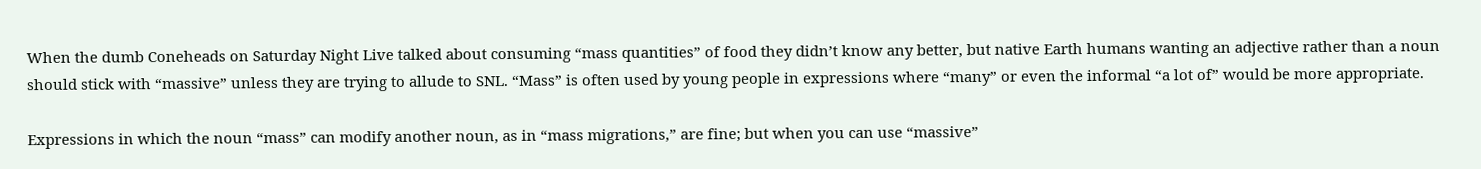When the dumb Coneheads on Saturday Night Live talked about consuming “mass quantities” of food they didn’t know any better, but native Earth humans wanting an adjective rather than a noun should stick with “massive” unless they are trying to allude to SNL. “Mass” is often used by young people in expressions where “many” or even the informal “a lot of” would be more appropriate.

Expressions in which the noun “mass” can modify another noun, as in “mass migrations,” are fine; but when you can use “massive”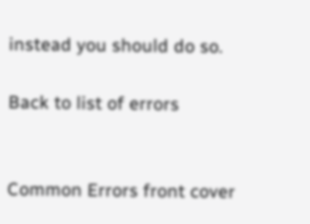instead you should do so.

Back to list of errors


Common Errors front cover